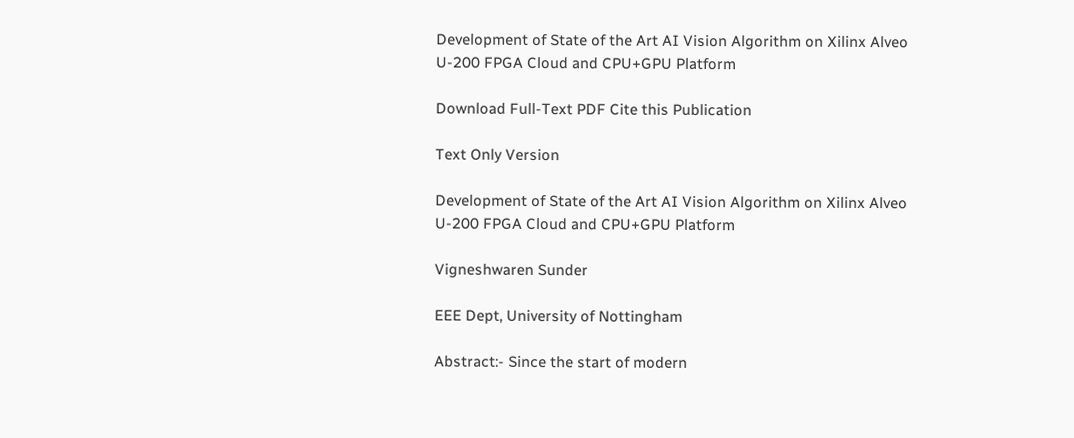Development of State of the Art AI Vision Algorithm on Xilinx Alveo U-200 FPGA Cloud and CPU+GPU Platform

Download Full-Text PDF Cite this Publication

Text Only Version

Development of State of the Art AI Vision Algorithm on Xilinx Alveo U-200 FPGA Cloud and CPU+GPU Platform

Vigneshwaren Sunder

EEE Dept, University of Nottingham

Abstract:- Since the start of modern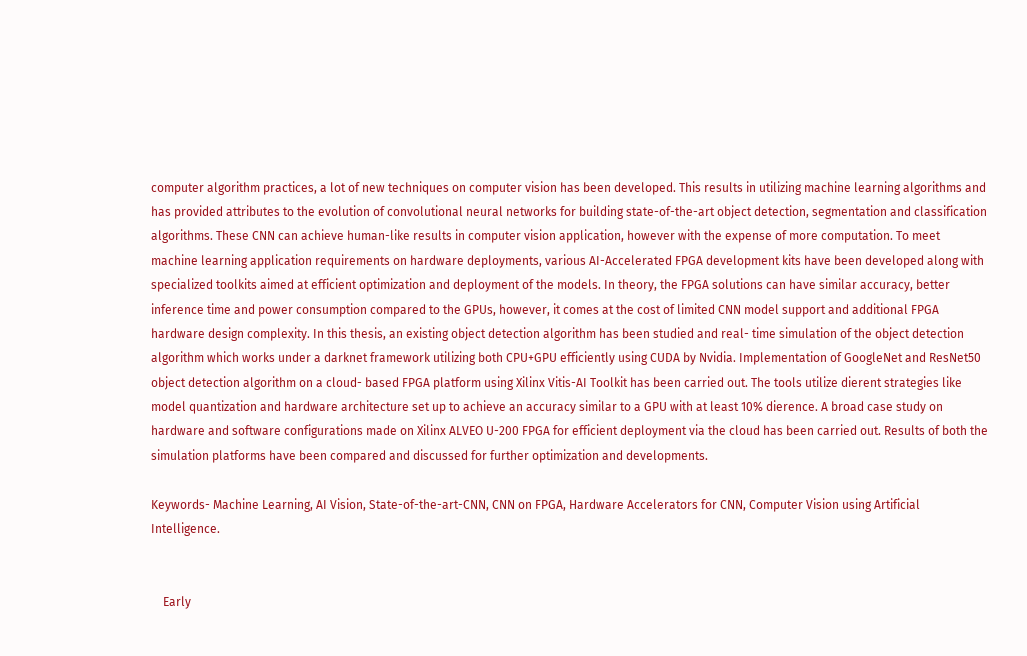computer algorithm practices, a lot of new techniques on computer vision has been developed. This results in utilizing machine learning algorithms and has provided attributes to the evolution of convolutional neural networks for building state-of-the-art object detection, segmentation and classification algorithms. These CNN can achieve human-like results in computer vision application, however with the expense of more computation. To meet machine learning application requirements on hardware deployments, various AI-Accelerated FPGA development kits have been developed along with specialized toolkits aimed at efficient optimization and deployment of the models. In theory, the FPGA solutions can have similar accuracy, better inference time and power consumption compared to the GPUs, however, it comes at the cost of limited CNN model support and additional FPGA hardware design complexity. In this thesis, an existing object detection algorithm has been studied and real- time simulation of the object detection algorithm which works under a darknet framework utilizing both CPU+GPU efficiently using CUDA by Nvidia. Implementation of GoogleNet and ResNet50 object detection algorithm on a cloud- based FPGA platform using Xilinx Vitis-AI Toolkit has been carried out. The tools utilize dierent strategies like model quantization and hardware architecture set up to achieve an accuracy similar to a GPU with at least 10% dierence. A broad case study on hardware and software configurations made on Xilinx ALVEO U-200 FPGA for efficient deployment via the cloud has been carried out. Results of both the simulation platforms have been compared and discussed for further optimization and developments.

Keywords- Machine Learning, AI Vision, State-of-the-art-CNN, CNN on FPGA, Hardware Accelerators for CNN, Computer Vision using Artificial Intelligence.


    Early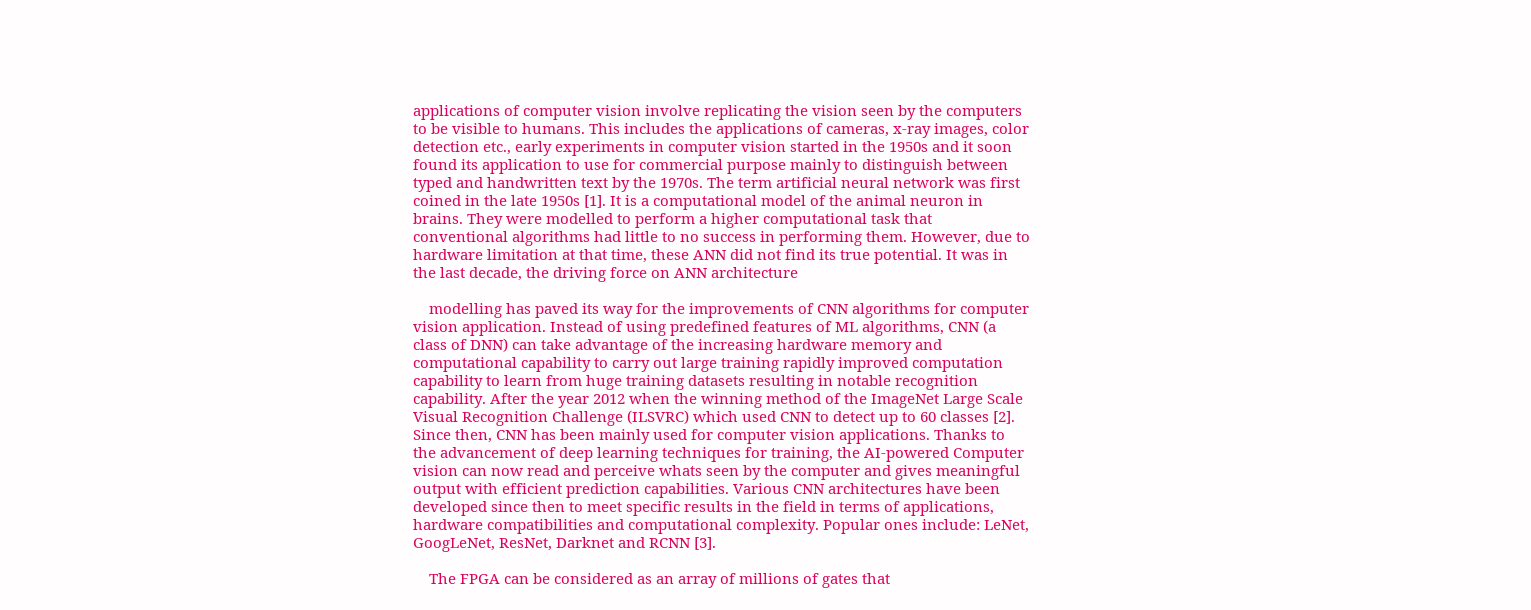applications of computer vision involve replicating the vision seen by the computers to be visible to humans. This includes the applications of cameras, x-ray images, color detection etc., early experiments in computer vision started in the 1950s and it soon found its application to use for commercial purpose mainly to distinguish between typed and handwritten text by the 1970s. The term artificial neural network was first coined in the late 1950s [1]. It is a computational model of the animal neuron in brains. They were modelled to perform a higher computational task that conventional algorithms had little to no success in performing them. However, due to hardware limitation at that time, these ANN did not find its true potential. It was in the last decade, the driving force on ANN architecture

    modelling has paved its way for the improvements of CNN algorithms for computer vision application. Instead of using predefined features of ML algorithms, CNN (a class of DNN) can take advantage of the increasing hardware memory and computational capability to carry out large training rapidly improved computation capability to learn from huge training datasets resulting in notable recognition capability. After the year 2012 when the winning method of the ImageNet Large Scale Visual Recognition Challenge (ILSVRC) which used CNN to detect up to 60 classes [2]. Since then, CNN has been mainly used for computer vision applications. Thanks to the advancement of deep learning techniques for training, the AI-powered Computer vision can now read and perceive whats seen by the computer and gives meaningful output with efficient prediction capabilities. Various CNN architectures have been developed since then to meet specific results in the field in terms of applications, hardware compatibilities and computational complexity. Popular ones include: LeNet, GoogLeNet, ResNet, Darknet and RCNN [3].

    The FPGA can be considered as an array of millions of gates that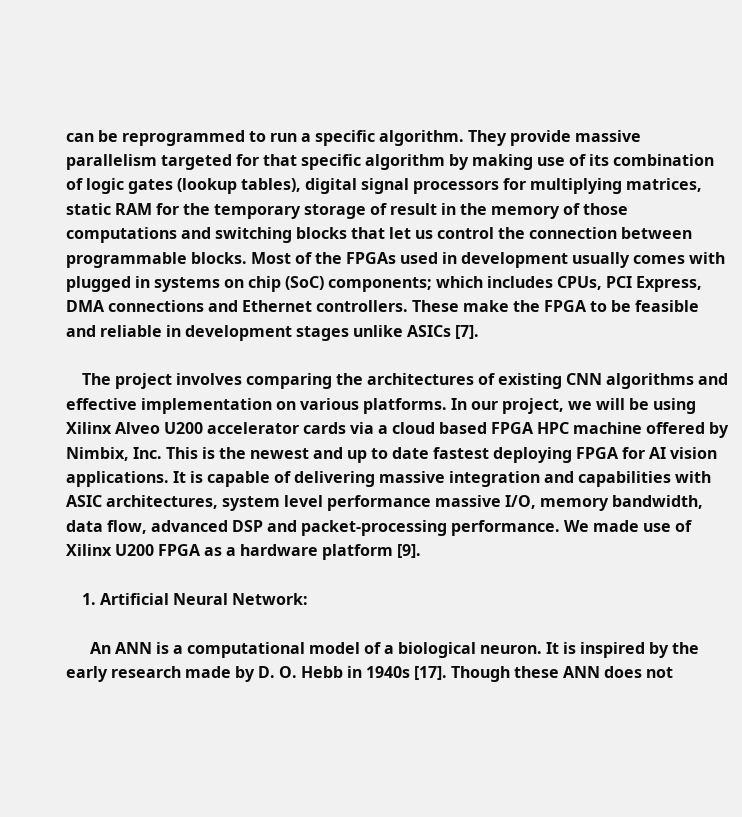can be reprogrammed to run a specific algorithm. They provide massive parallelism targeted for that specific algorithm by making use of its combination of logic gates (lookup tables), digital signal processors for multiplying matrices, static RAM for the temporary storage of result in the memory of those computations and switching blocks that let us control the connection between programmable blocks. Most of the FPGAs used in development usually comes with plugged in systems on chip (SoC) components; which includes CPUs, PCI Express, DMA connections and Ethernet controllers. These make the FPGA to be feasible and reliable in development stages unlike ASICs [7].

    The project involves comparing the architectures of existing CNN algorithms and effective implementation on various platforms. In our project, we will be using Xilinx Alveo U200 accelerator cards via a cloud based FPGA HPC machine offered by Nimbix, Inc. This is the newest and up to date fastest deploying FPGA for AI vision applications. It is capable of delivering massive integration and capabilities with ASIC architectures, system level performance massive I/O, memory bandwidth, data flow, advanced DSP and packet-processing performance. We made use of Xilinx U200 FPGA as a hardware platform [9].

    1. Artificial Neural Network:

      An ANN is a computational model of a biological neuron. It is inspired by the early research made by D. O. Hebb in 1940s [17]. Though these ANN does not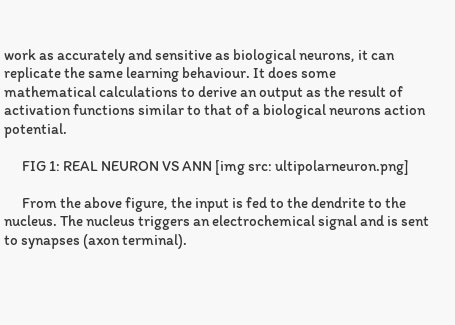work as accurately and sensitive as biological neurons, it can replicate the same learning behaviour. It does some mathematical calculations to derive an output as the result of activation functions similar to that of a biological neurons action potential.

      FIG 1: REAL NEURON VS ANN [img src: ultipolarneuron.png]

      From the above figure, the input is fed to the dendrite to the nucleus. The nucleus triggers an electrochemical signal and is sent to synapses (axon terminal).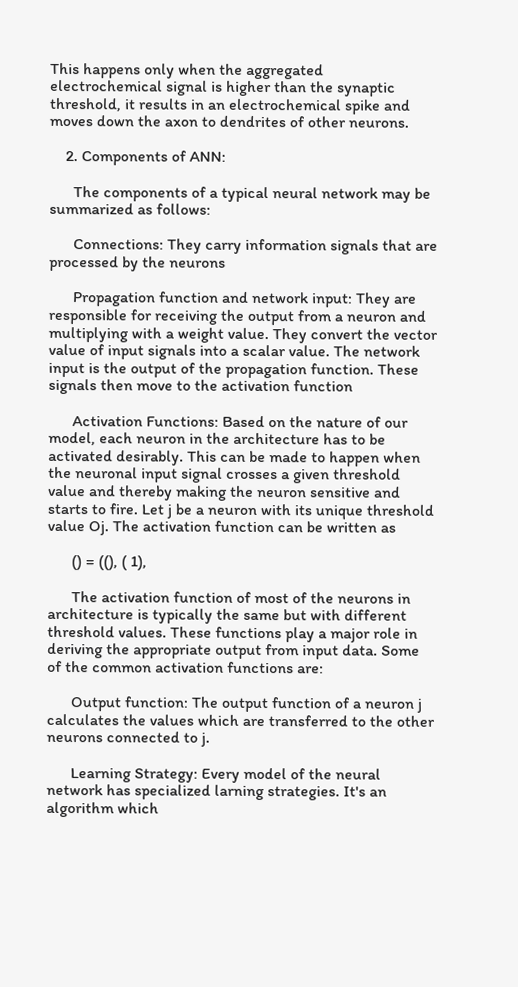This happens only when the aggregated electrochemical signal is higher than the synaptic threshold, it results in an electrochemical spike and moves down the axon to dendrites of other neurons.

    2. Components of ANN:

      The components of a typical neural network may be summarized as follows:

      Connections: They carry information signals that are processed by the neurons

      Propagation function and network input: They are responsible for receiving the output from a neuron and multiplying with a weight value. They convert the vector value of input signals into a scalar value. The network input is the output of the propagation function. These signals then move to the activation function

      Activation Functions: Based on the nature of our model, each neuron in the architecture has to be activated desirably. This can be made to happen when the neuronal input signal crosses a given threshold value and thereby making the neuron sensitive and starts to fire. Let j be a neuron with its unique threshold value Oj. The activation function can be written as

      () = ((), ( 1),

      The activation function of most of the neurons in architecture is typically the same but with different threshold values. These functions play a major role in deriving the appropriate output from input data. Some of the common activation functions are:

      Output function: The output function of a neuron j calculates the values which are transferred to the other neurons connected to j.

      Learning Strategy: Every model of the neural network has specialized larning strategies. It's an algorithm which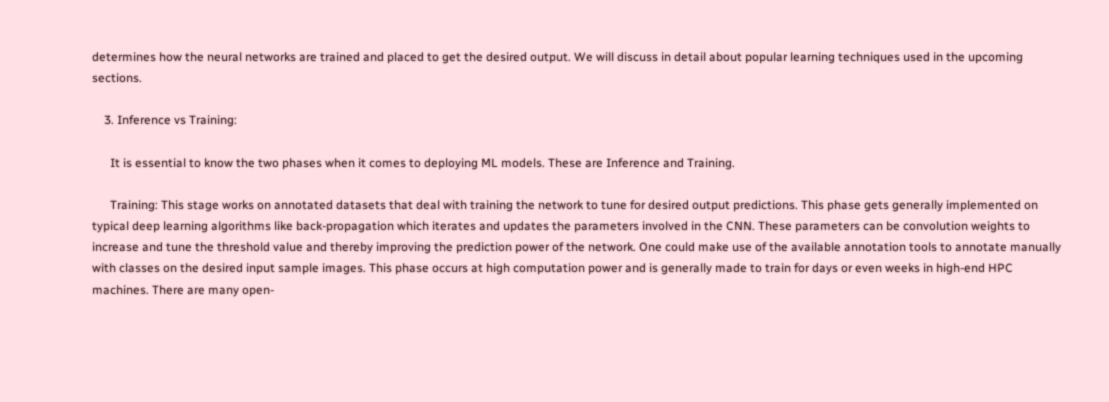determines how the neural networks are trained and placed to get the desired output. We will discuss in detail about popular learning techniques used in the upcoming sections.

    3. Inference vs Training:

      It is essential to know the two phases when it comes to deploying ML models. These are Inference and Training.

      Training: This stage works on annotated datasets that deal with training the network to tune for desired output predictions. This phase gets generally implemented on typical deep learning algorithms like back-propagation which iterates and updates the parameters involved in the CNN. These parameters can be convolution weights to increase and tune the threshold value and thereby improving the prediction power of the network. One could make use of the available annotation tools to annotate manually with classes on the desired input sample images. This phase occurs at high computation power and is generally made to train for days or even weeks in high-end HPC machines. There are many open-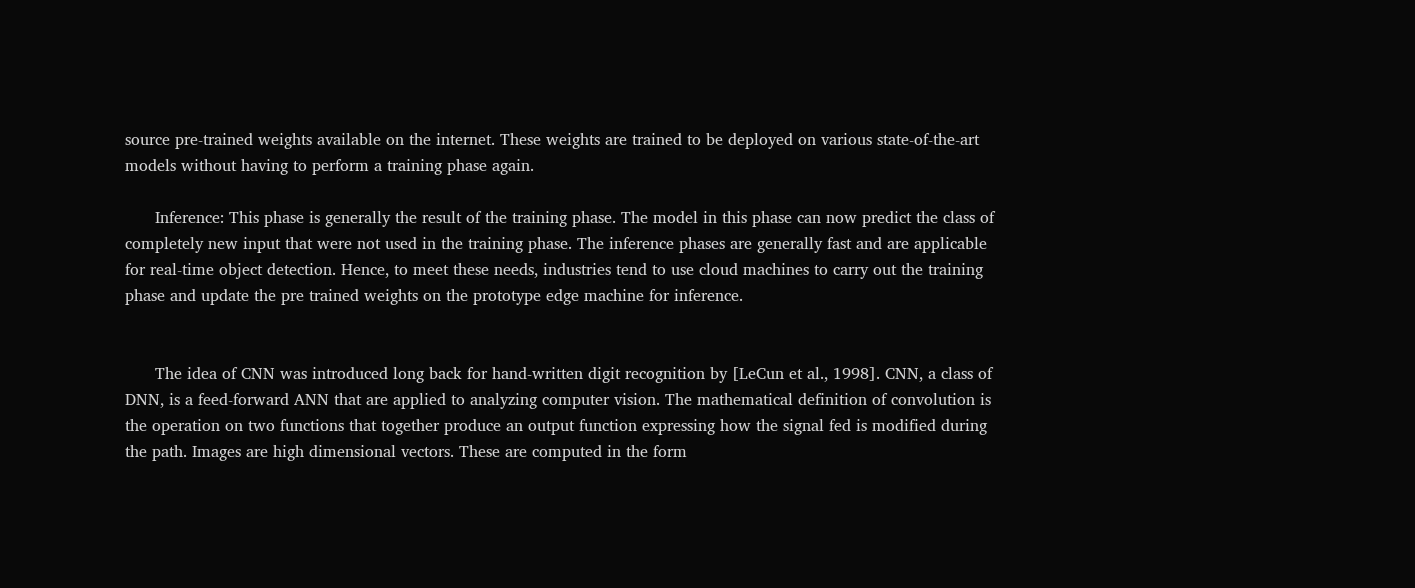source pre-trained weights available on the internet. These weights are trained to be deployed on various state-of-the-art models without having to perform a training phase again.

      Inference: This phase is generally the result of the training phase. The model in this phase can now predict the class of completely new input that were not used in the training phase. The inference phases are generally fast and are applicable for real-time object detection. Hence, to meet these needs, industries tend to use cloud machines to carry out the training phase and update the pre trained weights on the prototype edge machine for inference.


      The idea of CNN was introduced long back for hand-written digit recognition by [LeCun et al., 1998]. CNN, a class of DNN, is a feed-forward ANN that are applied to analyzing computer vision. The mathematical definition of convolution is the operation on two functions that together produce an output function expressing how the signal fed is modified during the path. Images are high dimensional vectors. These are computed in the form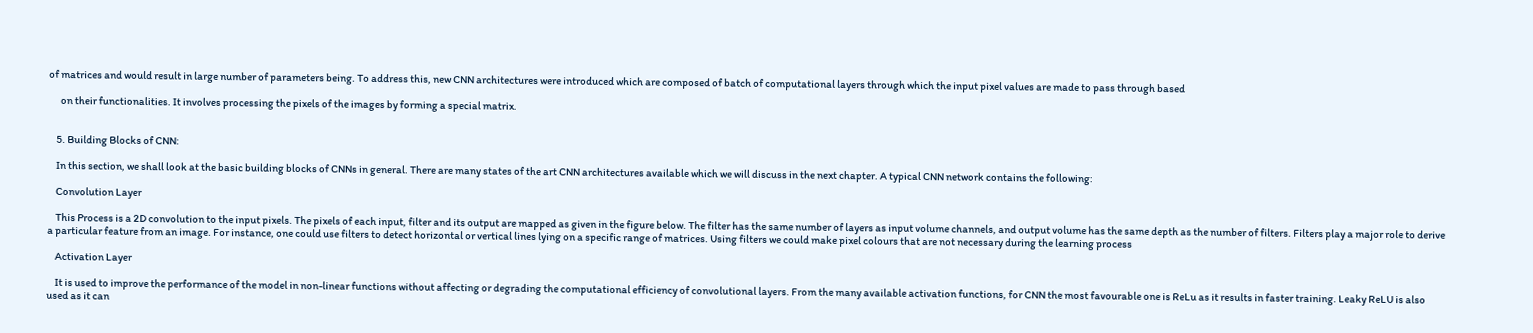of matrices and would result in large number of parameters being. To address this, new CNN architectures were introduced which are composed of batch of computational layers through which the input pixel values are made to pass through based

      on their functionalities. It involves processing the pixels of the images by forming a special matrix.


    5. Building Blocks of CNN:

    In this section, we shall look at the basic building blocks of CNNs in general. There are many states of the art CNN architectures available which we will discuss in the next chapter. A typical CNN network contains the following:

    Convolution Layer

    This Process is a 2D convolution to the input pixels. The pixels of each input, filter and its output are mapped as given in the figure below. The filter has the same number of layers as input volume channels, and output volume has the same depth as the number of filters. Filters play a major role to derive a particular feature from an image. For instance, one could use filters to detect horizontal or vertical lines lying on a specific range of matrices. Using filters we could make pixel colours that are not necessary during the learning process

    Activation Layer

    It is used to improve the performance of the model in non-linear functions without affecting or degrading the computational efficiency of convolutional layers. From the many available activation functions, for CNN the most favourable one is ReLu as it results in faster training. Leaky ReLU is also used as it can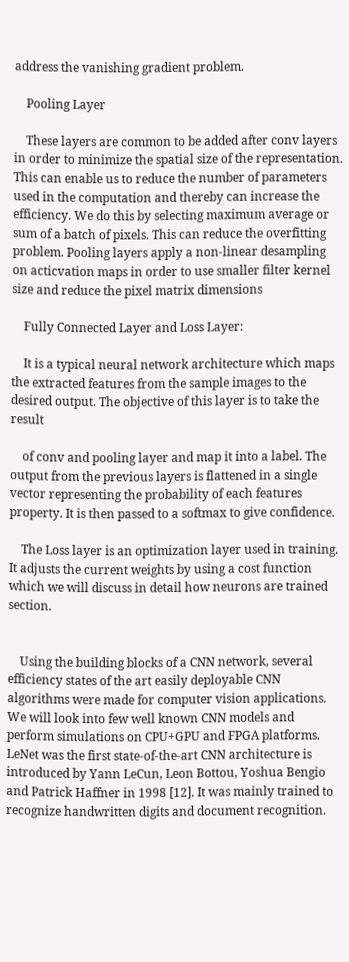address the vanishing gradient problem.

    Pooling Layer

    These layers are common to be added after conv layers in order to minimize the spatial size of the representation. This can enable us to reduce the number of parameters used in the computation and thereby can increase the efficiency. We do this by selecting maximum average or sum of a batch of pixels. This can reduce the overfitting problem. Pooling layers apply a non-linear desampling on acticvation maps in order to use smaller filter kernel size and reduce the pixel matrix dimensions

    Fully Connected Layer and Loss Layer:

    It is a typical neural network architecture which maps the extracted features from the sample images to the desired output. The objective of this layer is to take the result

    of conv and pooling layer and map it into a label. The output from the previous layers is flattened in a single vector representing the probability of each features property. It is then passed to a softmax to give confidence.

    The Loss layer is an optimization layer used in training. It adjusts the current weights by using a cost function which we will discuss in detail how neurons are trained section.


    Using the building blocks of a CNN network, several efficiency states of the art easily deployable CNN algorithms were made for computer vision applications. We will look into few well known CNN models and perform simulations on CPU+GPU and FPGA platforms. LeNet was the first state-of-the-art CNN architecture is introduced by Yann LeCun, Leon Bottou, Yoshua Bengio and Patrick Haffner in 1998 [12]. It was mainly trained to recognize handwritten digits and document recognition.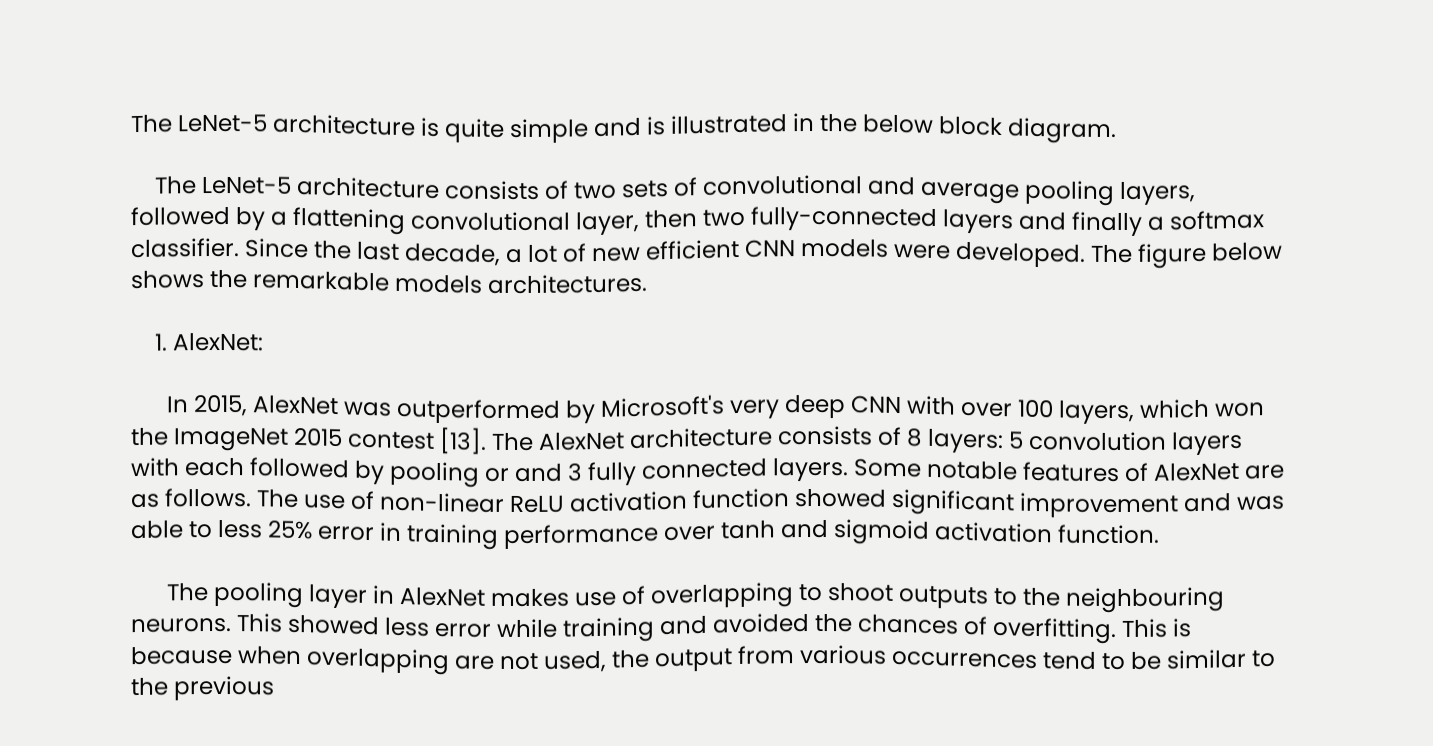The LeNet-5 architecture is quite simple and is illustrated in the below block diagram.

    The LeNet-5 architecture consists of two sets of convolutional and average pooling layers, followed by a flattening convolutional layer, then two fully-connected layers and finally a softmax classifier. Since the last decade, a lot of new efficient CNN models were developed. The figure below shows the remarkable models architectures.

    1. AlexNet:

      In 2015, AlexNet was outperformed by Microsoft's very deep CNN with over 100 layers, which won the ImageNet 2015 contest [13]. The AlexNet architecture consists of 8 layers: 5 convolution layers with each followed by pooling or and 3 fully connected layers. Some notable features of AlexNet are as follows. The use of non-linear ReLU activation function showed significant improvement and was able to less 25% error in training performance over tanh and sigmoid activation function.

      The pooling layer in AlexNet makes use of overlapping to shoot outputs to the neighbouring neurons. This showed less error while training and avoided the chances of overfitting. This is because when overlapping are not used, the output from various occurrences tend to be similar to the previous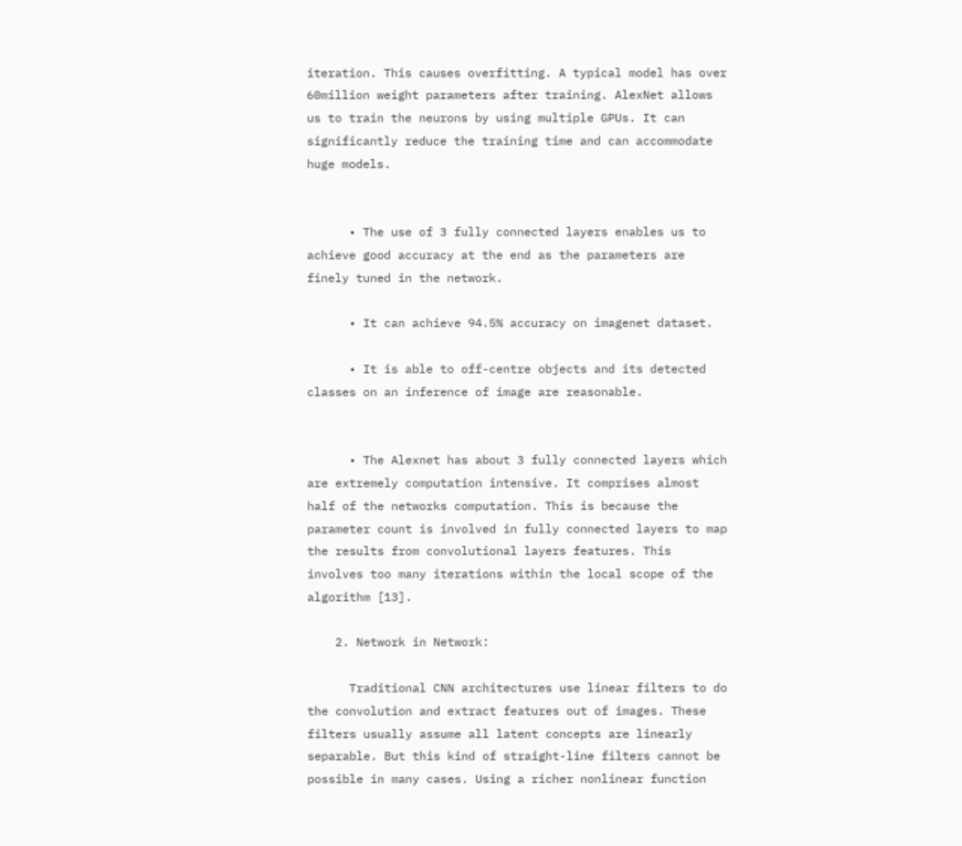iteration. This causes overfitting. A typical model has over 60million weight parameters after training. AlexNet allows us to train the neurons by using multiple GPUs. It can significantly reduce the training time and can accommodate huge models.


      • The use of 3 fully connected layers enables us to achieve good accuracy at the end as the parameters are finely tuned in the network.

      • It can achieve 94.5% accuracy on imagenet dataset.

      • It is able to off-centre objects and its detected classes on an inference of image are reasonable.


      • The Alexnet has about 3 fully connected layers which are extremely computation intensive. It comprises almost half of the networks computation. This is because the parameter count is involved in fully connected layers to map the results from convolutional layers features. This involves too many iterations within the local scope of the algorithm [13].

    2. Network in Network:

      Traditional CNN architectures use linear filters to do the convolution and extract features out of images. These filters usually assume all latent concepts are linearly separable. But this kind of straight-line filters cannot be possible in many cases. Using a richer nonlinear function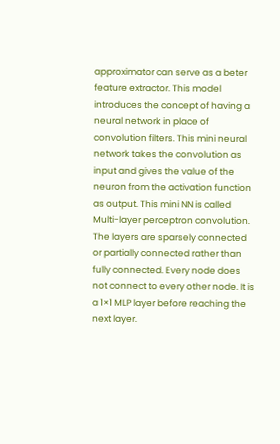approximator can serve as a beter feature extractor. This model introduces the concept of having a neural network in place of convolution filters. This mini neural network takes the convolution as input and gives the value of the neuron from the activation function as output. This mini NN is called Multi-layer perceptron convolution. The layers are sparsely connected or partially connected rather than fully connected. Every node does not connect to every other node. It is a 1×1 MLP layer before reaching the next layer.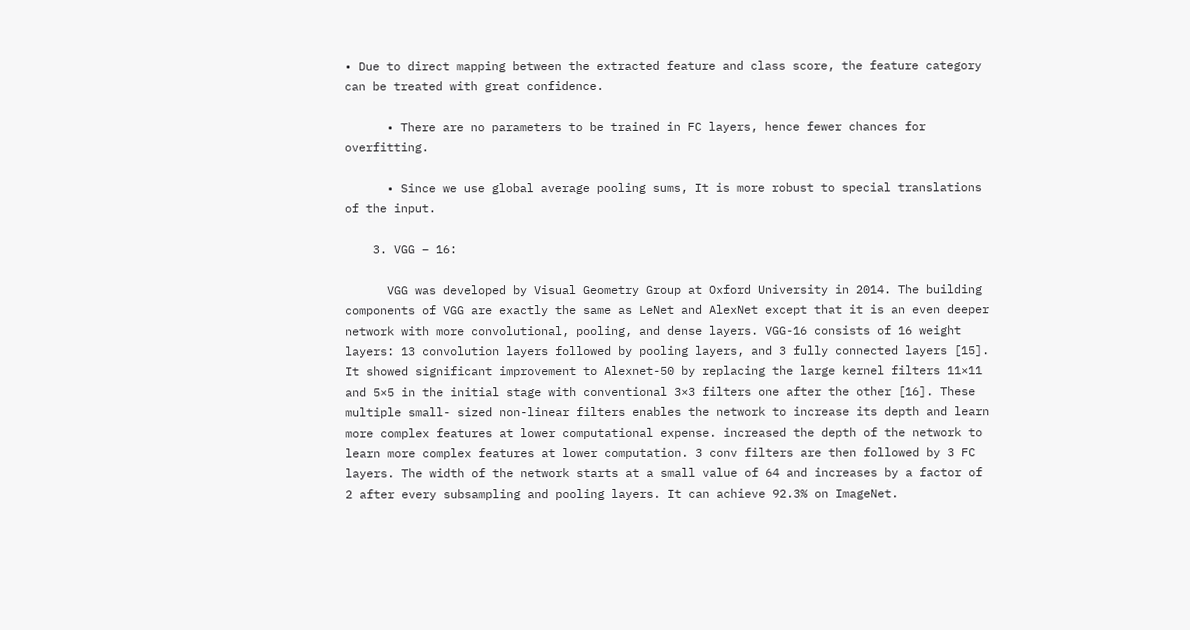• Due to direct mapping between the extracted feature and class score, the feature category can be treated with great confidence.

      • There are no parameters to be trained in FC layers, hence fewer chances for overfitting.

      • Since we use global average pooling sums, It is more robust to special translations of the input.

    3. VGG – 16:

      VGG was developed by Visual Geometry Group at Oxford University in 2014. The building components of VGG are exactly the same as LeNet and AlexNet except that it is an even deeper network with more convolutional, pooling, and dense layers. VGG-16 consists of 16 weight layers: 13 convolution layers followed by pooling layers, and 3 fully connected layers [15]. It showed significant improvement to Alexnet-50 by replacing the large kernel filters 11×11 and 5×5 in the initial stage with conventional 3×3 filters one after the other [16]. These multiple small- sized non-linear filters enables the network to increase its depth and learn more complex features at lower computational expense. increased the depth of the network to learn more complex features at lower computation. 3 conv filters are then followed by 3 FC layers. The width of the network starts at a small value of 64 and increases by a factor of 2 after every subsampling and pooling layers. It can achieve 92.3% on ImageNet.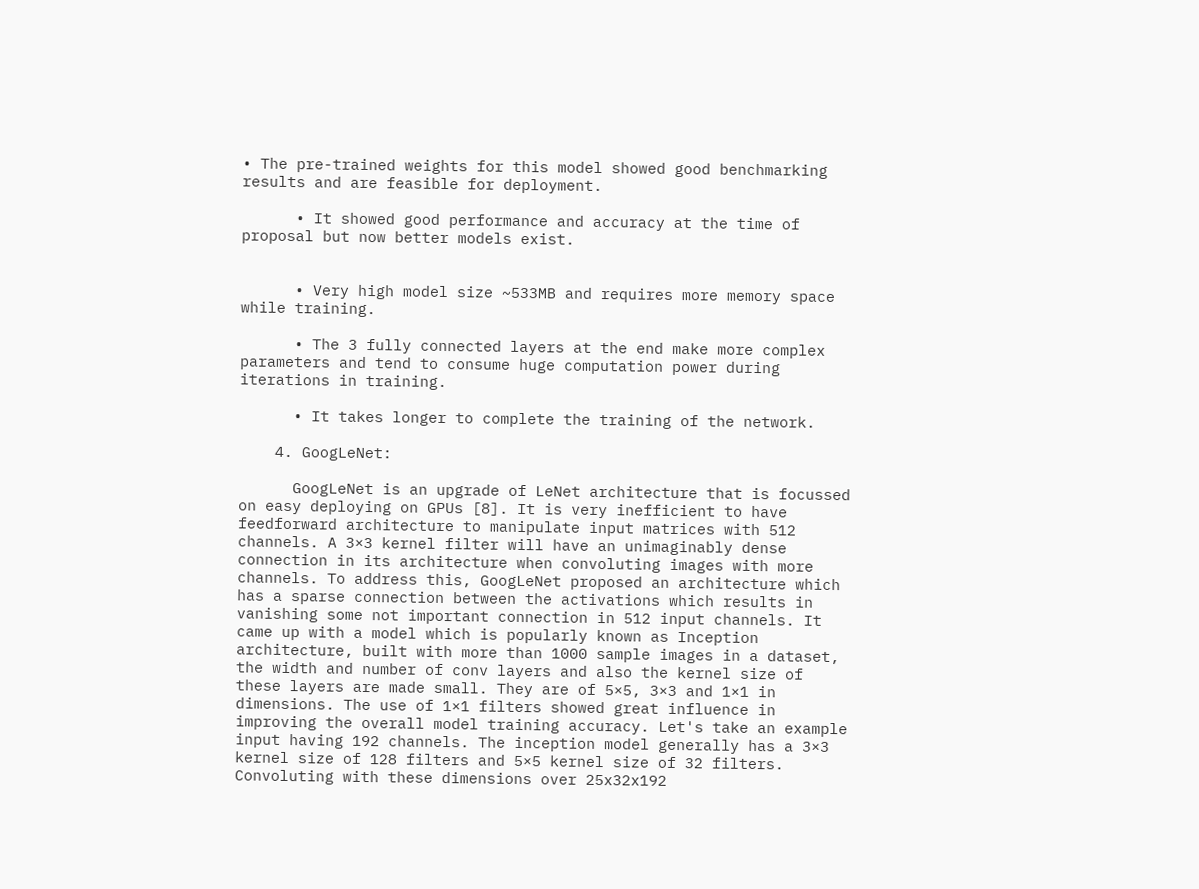• The pre-trained weights for this model showed good benchmarking results and are feasible for deployment.

      • It showed good performance and accuracy at the time of proposal but now better models exist.


      • Very high model size ~533MB and requires more memory space while training.

      • The 3 fully connected layers at the end make more complex parameters and tend to consume huge computation power during iterations in training.

      • It takes longer to complete the training of the network.

    4. GoogLeNet:

      GoogLeNet is an upgrade of LeNet architecture that is focussed on easy deploying on GPUs [8]. It is very inefficient to have feedforward architecture to manipulate input matrices with 512 channels. A 3×3 kernel filter will have an unimaginably dense connection in its architecture when convoluting images with more channels. To address this, GoogLeNet proposed an architecture which has a sparse connection between the activations which results in vanishing some not important connection in 512 input channels. It came up with a model which is popularly known as Inception architecture, built with more than 1000 sample images in a dataset, the width and number of conv layers and also the kernel size of these layers are made small. They are of 5×5, 3×3 and 1×1 in dimensions. The use of 1×1 filters showed great influence in improving the overall model training accuracy. Let's take an example input having 192 channels. The inception model generally has a 3×3 kernel size of 128 filters and 5×5 kernel size of 32 filters. Convoluting with these dimensions over 25x32x192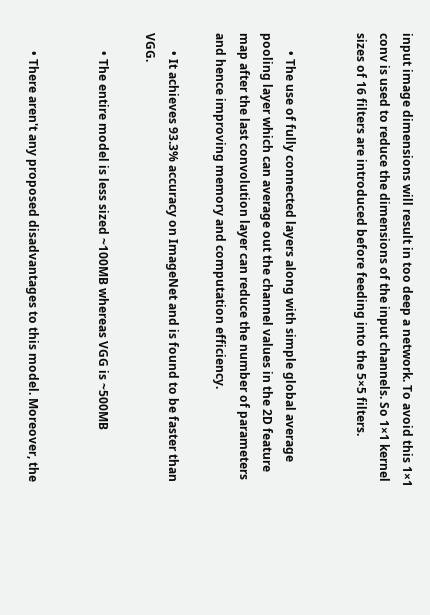input image dimensions will result in too deep a network. To avoid this 1×1 conv is used to reduce the dimensions of the input channels. So 1×1 kernel sizes of 16 filters are introduced before feeding into the 5×5 filters.


      • The use of fully connected layers along with simple global average pooling layer which can average out the channel values in the 2D feature map after the last convolution layer can reduce the number of parameters and hence improving memory and computation efficiency.

      • It achieves 93.3% accuracy on ImageNet and is found to be faster than VGG.

      • The entire model is less sized ~100MB whereas VGG is ~500MB


      • There aren't any proposed disadvantages to this model. Moreover, the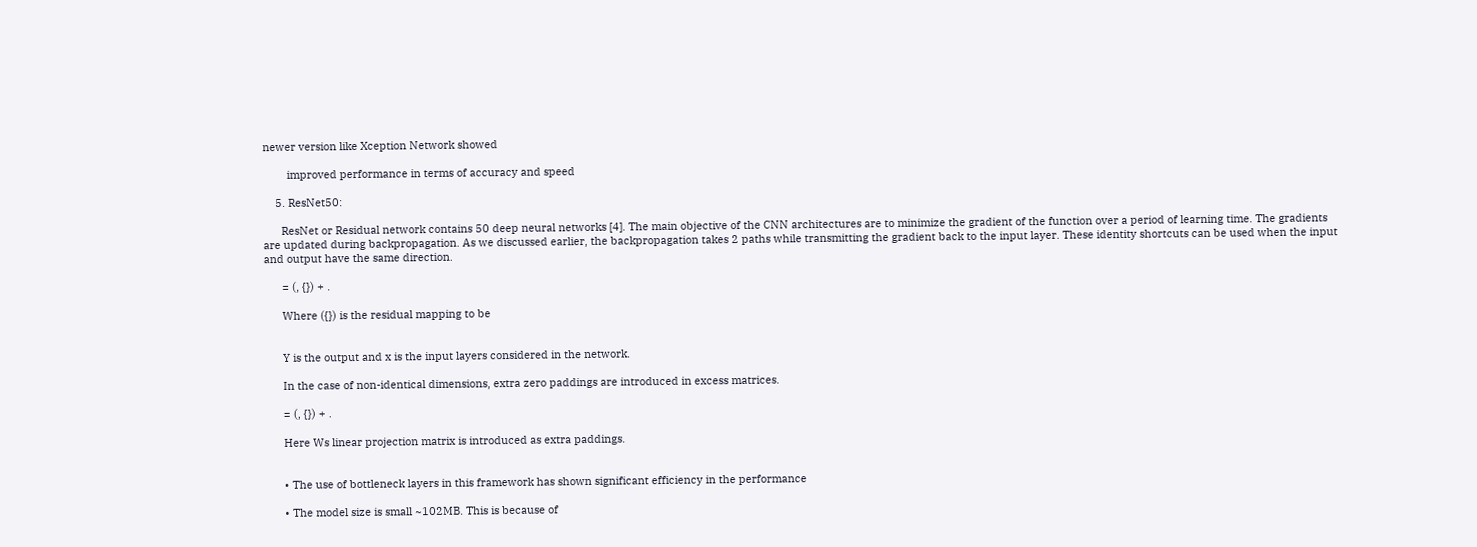newer version like Xception Network showed

        improved performance in terms of accuracy and speed

    5. ResNet50:

      ResNet or Residual network contains 50 deep neural networks [4]. The main objective of the CNN architectures are to minimize the gradient of the function over a period of learning time. The gradients are updated during backpropagation. As we discussed earlier, the backpropagation takes 2 paths while transmitting the gradient back to the input layer. These identity shortcuts can be used when the input and output have the same direction.

      = (, {}) + .

      Where ({}) is the residual mapping to be


      Y is the output and x is the input layers considered in the network.

      In the case of non-identical dimensions, extra zero paddings are introduced in excess matrices.

      = (, {}) + .

      Here Ws linear projection matrix is introduced as extra paddings.


      • The use of bottleneck layers in this framework has shown significant efficiency in the performance

      • The model size is small ~102MB. This is because of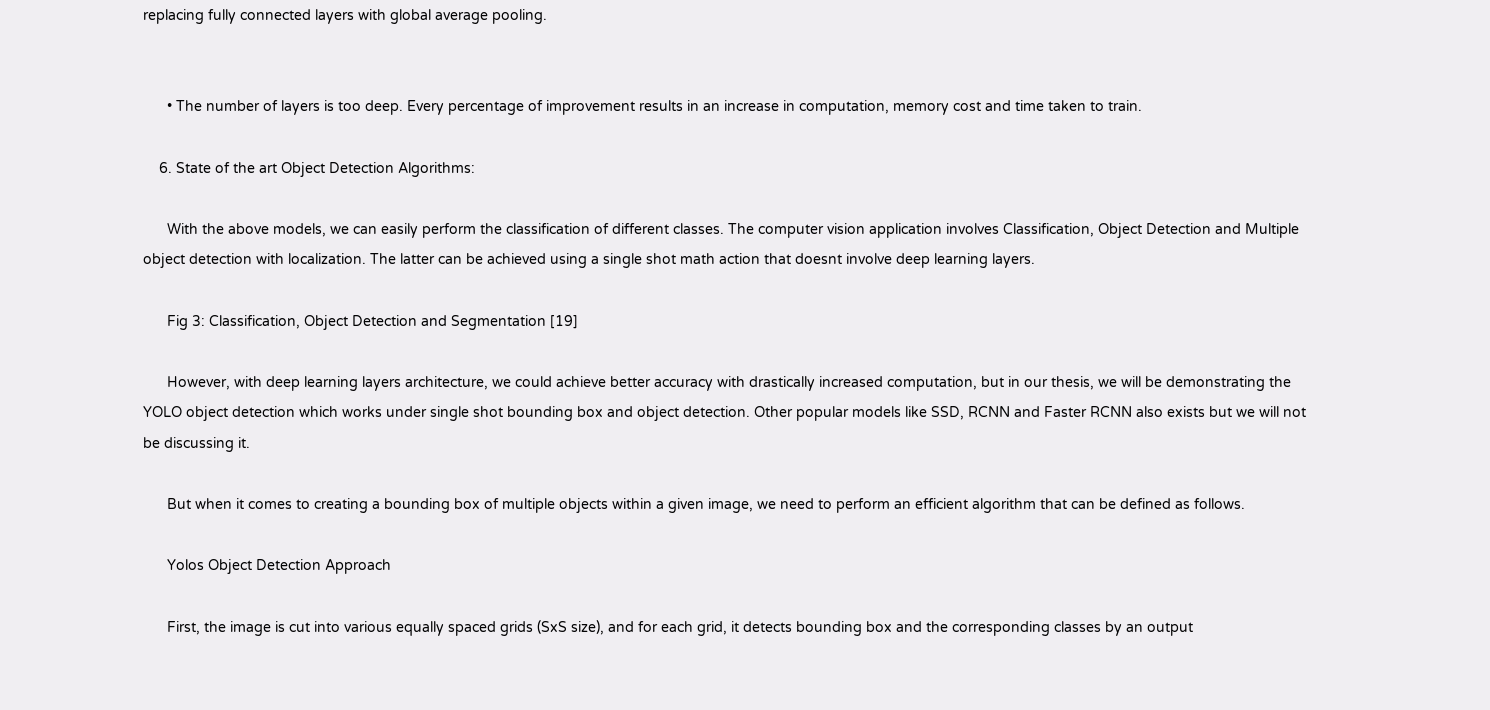replacing fully connected layers with global average pooling.


      • The number of layers is too deep. Every percentage of improvement results in an increase in computation, memory cost and time taken to train.

    6. State of the art Object Detection Algorithms:

      With the above models, we can easily perform the classification of different classes. The computer vision application involves Classification, Object Detection and Multiple object detection with localization. The latter can be achieved using a single shot math action that doesnt involve deep learning layers.

      Fig 3: Classification, Object Detection and Segmentation [19]

      However, with deep learning layers architecture, we could achieve better accuracy with drastically increased computation, but in our thesis, we will be demonstrating the YOLO object detection which works under single shot bounding box and object detection. Other popular models like SSD, RCNN and Faster RCNN also exists but we will not be discussing it.

      But when it comes to creating a bounding box of multiple objects within a given image, we need to perform an efficient algorithm that can be defined as follows.

      Yolos Object Detection Approach

      First, the image is cut into various equally spaced grids (SxS size), and for each grid, it detects bounding box and the corresponding classes by an output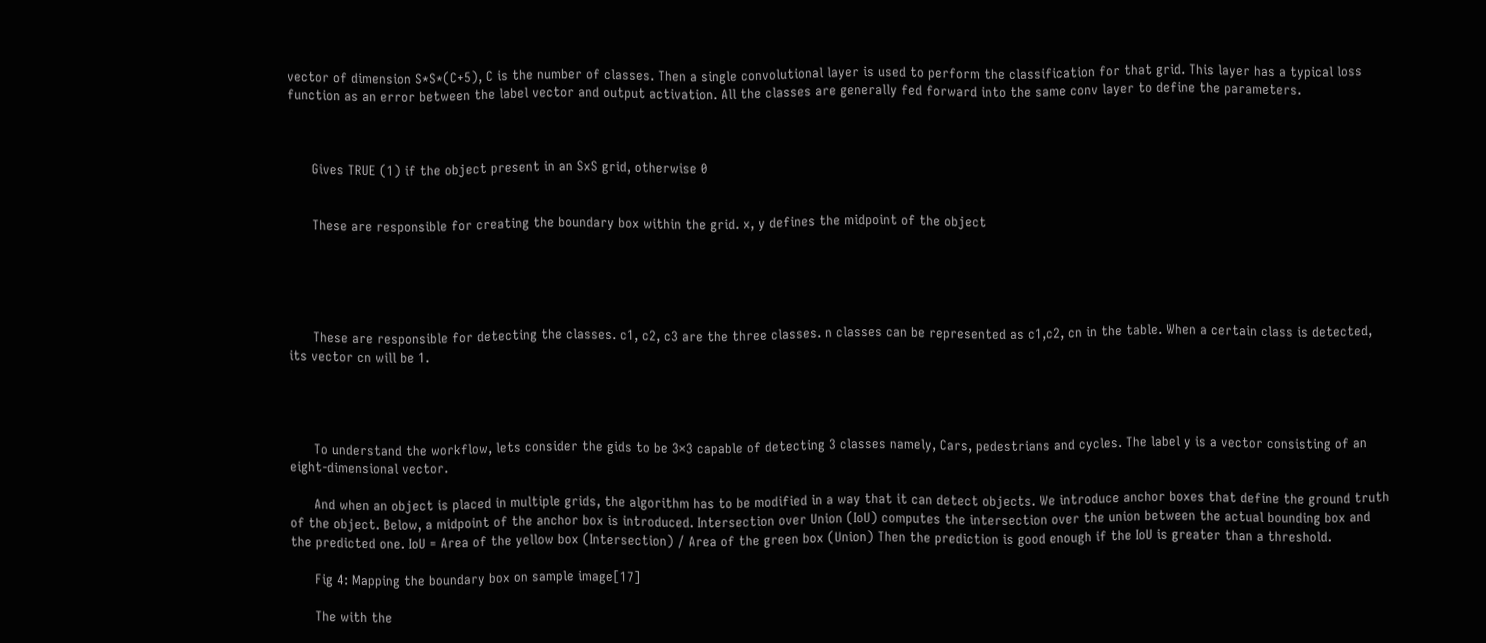vector of dimension S*S*(C+5), C is the number of classes. Then a single convolutional layer is used to perform the classification for that grid. This layer has a typical loss function as an error between the label vector and output activation. All the classes are generally fed forward into the same conv layer to define the parameters.



      Gives TRUE (1) if the object present in an SxS grid, otherwise 0


      These are responsible for creating the boundary box within the grid. x, y defines the midpoint of the object





      These are responsible for detecting the classes. c1, c2, c3 are the three classes. n classes can be represented as c1,c2, cn in the table. When a certain class is detected, its vector cn will be 1.




      To understand the workflow, lets consider the gids to be 3×3 capable of detecting 3 classes namely, Cars, pedestrians and cycles. The label y is a vector consisting of an eight-dimensional vector.

      And when an object is placed in multiple grids, the algorithm has to be modified in a way that it can detect objects. We introduce anchor boxes that define the ground truth of the object. Below, a midpoint of the anchor box is introduced. Intersection over Union (IoU) computes the intersection over the union between the actual bounding box and the predicted one. IoU = Area of the yellow box (Intersection) / Area of the green box (Union) Then the prediction is good enough if the IoU is greater than a threshold.

      Fig 4: Mapping the boundary box on sample image[17]

      The with the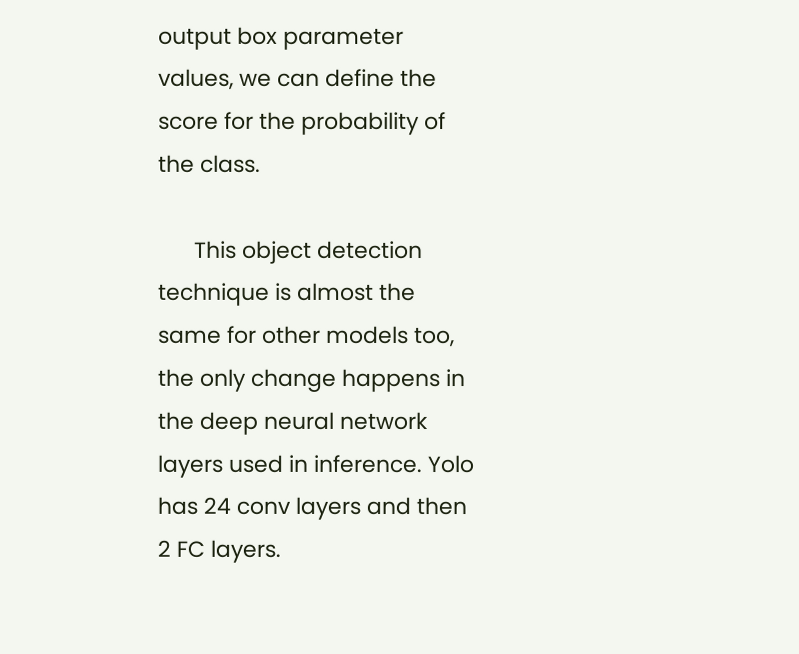output box parameter values, we can define the score for the probability of the class.

      This object detection technique is almost the same for other models too, the only change happens in the deep neural network layers used in inference. Yolo has 24 conv layers and then 2 FC layers.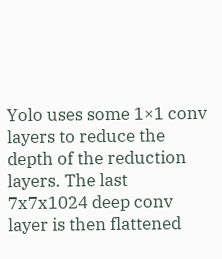Yolo uses some 1×1 conv layers to reduce the depth of the reduction layers. The last 7x7x1024 deep conv layer is then flattened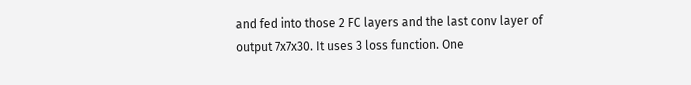and fed into those 2 FC layers and the last conv layer of output 7x7x30. It uses 3 loss function. One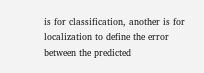is for classification, another is for localization to define the error between the predicted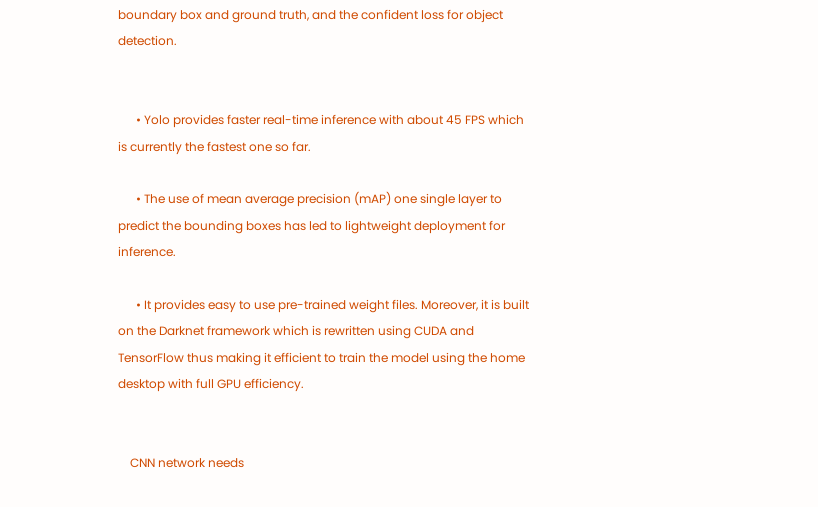boundary box and ground truth, and the confident loss for object detection.


      • Yolo provides faster real-time inference with about 45 FPS which is currently the fastest one so far.

      • The use of mean average precision (mAP) one single layer to predict the bounding boxes has led to lightweight deployment for inference.

      • It provides easy to use pre-trained weight files. Moreover, it is built on the Darknet framework which is rewritten using CUDA and TensorFlow thus making it efficient to train the model using the home desktop with full GPU efficiency.


    CNN network needs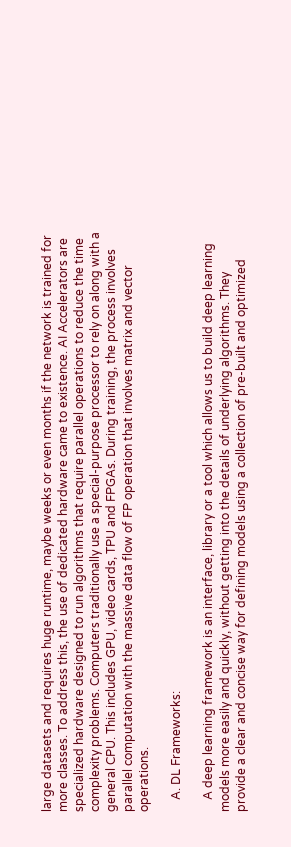large datasets and requires huge runtime, maybe weeks or even months if the network is trained for more classes. To address this, the use of dedicated hardware came to existence. AI Accelerators are specialized hardware designed to run algorithms that require parallel operations to reduce the time complexity problems. Computers traditionally use a special-purpose processor to rely on along with a general CPU. This includes GPU, video cards, TPU and FPGAs. During training, the process involves parallel computation with the massive data flow of FP operation that involves matrix and vector operations.

    A. DL Frameworks:

    A deep learning framework is an interface, library or a tool which allows us to build deep learning models more easily and quickly, without getting into the details of underlying algorithms. They provide a clear and concise way for defining models using a collection of pre-built and optimized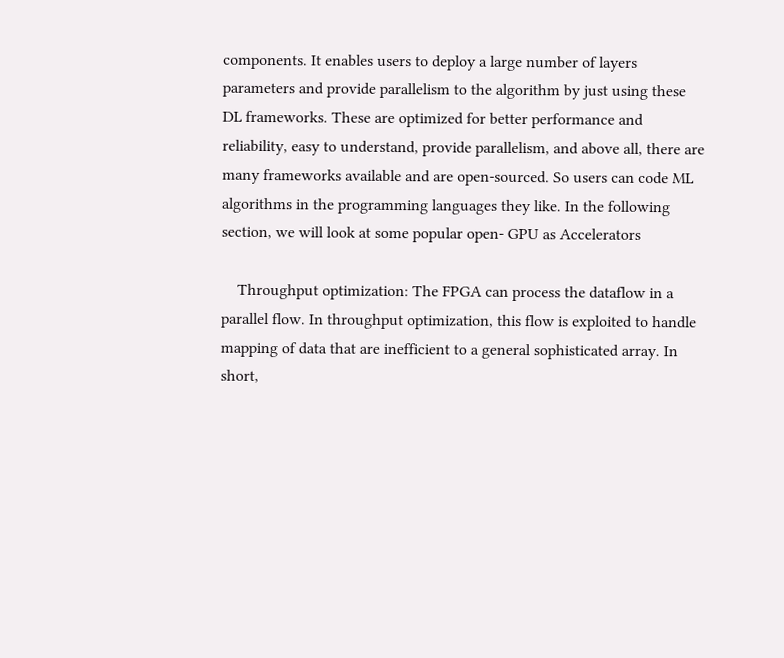components. It enables users to deploy a large number of layers parameters and provide parallelism to the algorithm by just using these DL frameworks. These are optimized for better performance and reliability, easy to understand, provide parallelism, and above all, there are many frameworks available and are open-sourced. So users can code ML algorithms in the programming languages they like. In the following section, we will look at some popular open- GPU as Accelerators

    Throughput optimization: The FPGA can process the dataflow in a parallel flow. In throughput optimization, this flow is exploited to handle mapping of data that are inefficient to a general sophisticated array. In short,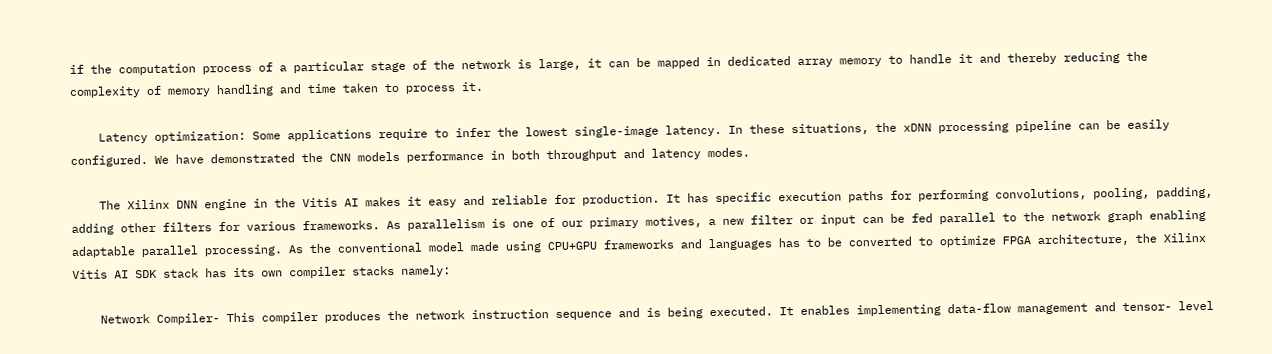if the computation process of a particular stage of the network is large, it can be mapped in dedicated array memory to handle it and thereby reducing the complexity of memory handling and time taken to process it.

    Latency optimization: Some applications require to infer the lowest single-image latency. In these situations, the xDNN processing pipeline can be easily configured. We have demonstrated the CNN models performance in both throughput and latency modes.

    The Xilinx DNN engine in the Vitis AI makes it easy and reliable for production. It has specific execution paths for performing convolutions, pooling, padding, adding other filters for various frameworks. As parallelism is one of our primary motives, a new filter or input can be fed parallel to the network graph enabling adaptable parallel processing. As the conventional model made using CPU+GPU frameworks and languages has to be converted to optimize FPGA architecture, the Xilinx Vitis AI SDK stack has its own compiler stacks namely:

    Network Compiler- This compiler produces the network instruction sequence and is being executed. It enables implementing data-flow management and tensor- level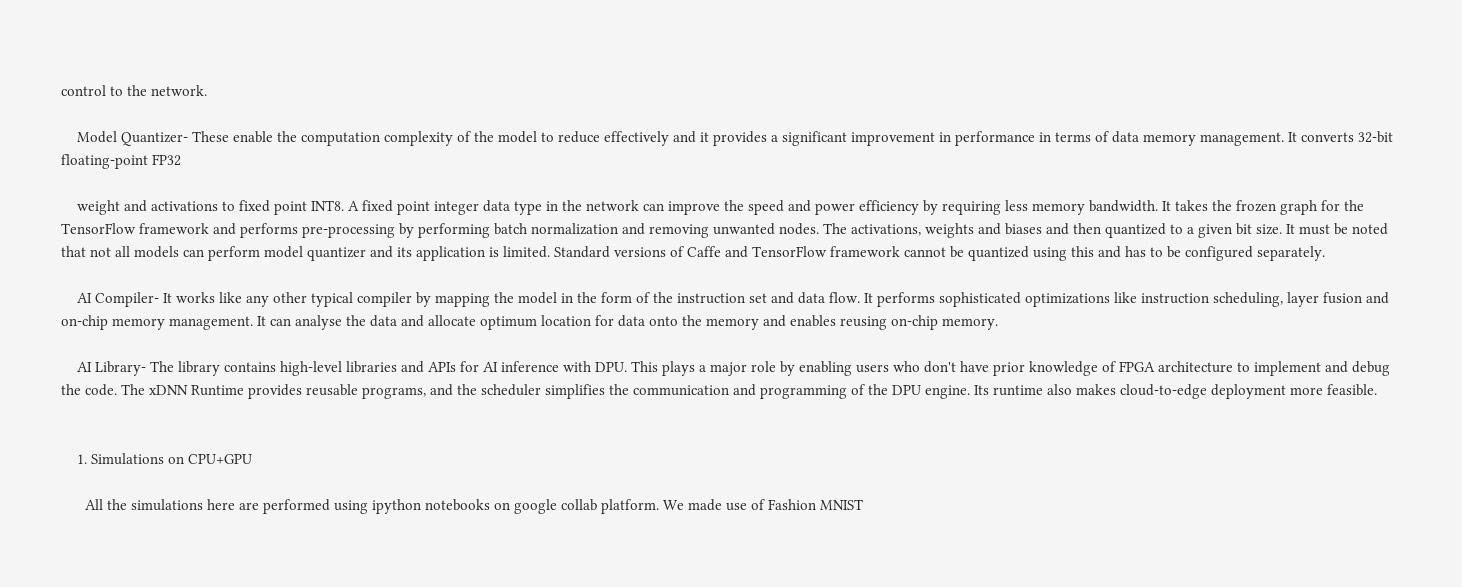control to the network.

    Model Quantizer- These enable the computation complexity of the model to reduce effectively and it provides a significant improvement in performance in terms of data memory management. It converts 32-bit floating-point FP32

    weight and activations to fixed point INT8. A fixed point integer data type in the network can improve the speed and power efficiency by requiring less memory bandwidth. It takes the frozen graph for the TensorFlow framework and performs pre-processing by performing batch normalization and removing unwanted nodes. The activations, weights and biases and then quantized to a given bit size. It must be noted that not all models can perform model quantizer and its application is limited. Standard versions of Caffe and TensorFlow framework cannot be quantized using this and has to be configured separately.

    AI Compiler- It works like any other typical compiler by mapping the model in the form of the instruction set and data flow. It performs sophisticated optimizations like instruction scheduling, layer fusion and on-chip memory management. It can analyse the data and allocate optimum location for data onto the memory and enables reusing on-chip memory.

    AI Library- The library contains high-level libraries and APIs for AI inference with DPU. This plays a major role by enabling users who don't have prior knowledge of FPGA architecture to implement and debug the code. The xDNN Runtime provides reusable programs, and the scheduler simplifies the communication and programming of the DPU engine. Its runtime also makes cloud-to-edge deployment more feasible.


    1. Simulations on CPU+GPU

      All the simulations here are performed using ipython notebooks on google collab platform. We made use of Fashion MNIST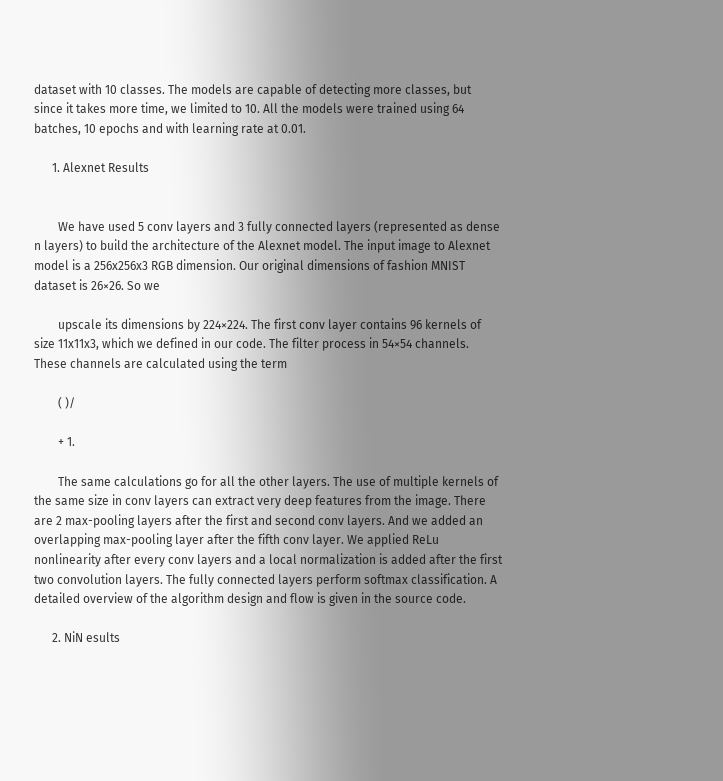dataset with 10 classes. The models are capable of detecting more classes, but since it takes more time, we limited to 10. All the models were trained using 64 batches, 10 epochs and with learning rate at 0.01.

      1. Alexnet Results


        We have used 5 conv layers and 3 fully connected layers (represented as dense n layers) to build the architecture of the Alexnet model. The input image to Alexnet model is a 256x256x3 RGB dimension. Our original dimensions of fashion MNIST dataset is 26×26. So we

        upscale its dimensions by 224×224. The first conv layer contains 96 kernels of size 11x11x3, which we defined in our code. The filter process in 54×54 channels. These channels are calculated using the term

        ( )/

        + 1.

        The same calculations go for all the other layers. The use of multiple kernels of the same size in conv layers can extract very deep features from the image. There are 2 max-pooling layers after the first and second conv layers. And we added an overlapping max-pooling layer after the fifth conv layer. We applied ReLu nonlinearity after every conv layers and a local normalization is added after the first two convolution layers. The fully connected layers perform softmax classification. A detailed overview of the algorithm design and flow is given in the source code.

      2. NiN esults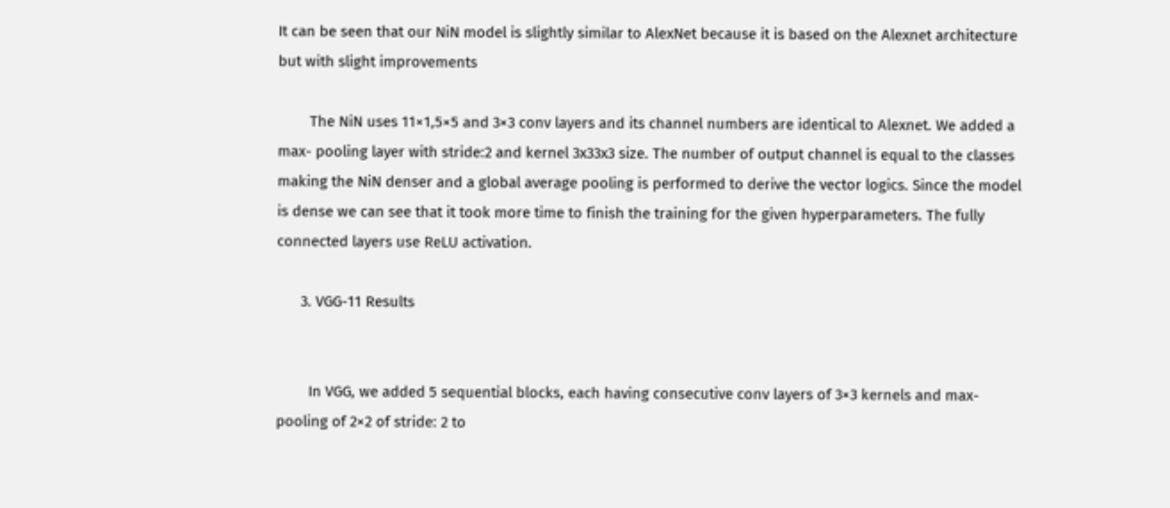It can be seen that our NiN model is slightly similar to AlexNet because it is based on the Alexnet architecture but with slight improvements

        The NiN uses 11×1,5×5 and 3×3 conv layers and its channel numbers are identical to Alexnet. We added a max- pooling layer with stride:2 and kernel 3x33x3 size. The number of output channel is equal to the classes making the NiN denser and a global average pooling is performed to derive the vector logics. Since the model is dense we can see that it took more time to finish the training for the given hyperparameters. The fully connected layers use ReLU activation.

      3. VGG-11 Results


        In VGG, we added 5 sequential blocks, each having consecutive conv layers of 3×3 kernels and max-pooling of 2×2 of stride: 2 to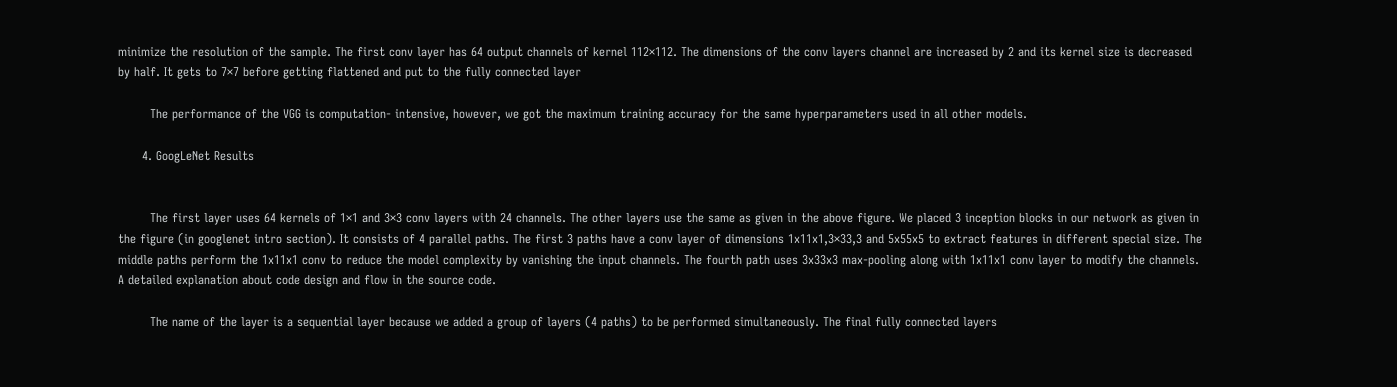minimize the resolution of the sample. The first conv layer has 64 output channels of kernel 112×112. The dimensions of the conv layers channel are increased by 2 and its kernel size is decreased by half. It gets to 7×7 before getting flattened and put to the fully connected layer

        The performance of the VGG is computation- intensive, however, we got the maximum training accuracy for the same hyperparameters used in all other models.

      4. GoogLeNet Results


        The first layer uses 64 kernels of 1×1 and 3×3 conv layers with 24 channels. The other layers use the same as given in the above figure. We placed 3 inception blocks in our network as given in the figure (in googlenet intro section). It consists of 4 parallel paths. The first 3 paths have a conv layer of dimensions 1x11x1,3×33,3 and 5x55x5 to extract features in different special size. The middle paths perform the 1x11x1 conv to reduce the model complexity by vanishing the input channels. The fourth path uses 3x33x3 max-pooling along with 1x11x1 conv layer to modify the channels. A detailed explanation about code design and flow in the source code.

        The name of the layer is a sequential layer because we added a group of layers (4 paths) to be performed simultaneously. The final fully connected layers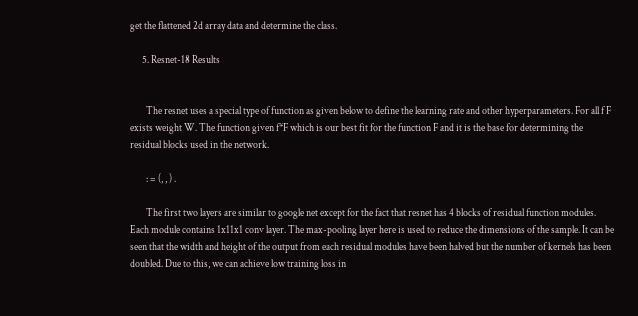get the flattened 2d array data and determine the class.

      5. Resnet-18 Results


        The resnet uses a special type of function as given below to define the learning rate and other hyperparameters. For all f F exists weight W. The function given f*F which is our best fit for the function F and it is the base for determining the residual blocks used in the network.

        : = (, , ) .

        The first two layers are similar to google net except for the fact that resnet has 4 blocks of residual function modules. Each module contains 1x11x1 conv layer. The max-pooling layer here is used to reduce the dimensions of the sample. It can be seen that the width and height of the output from each residual modules have been halved but the number of kernels has been doubled. Due to this, we can achieve low training loss in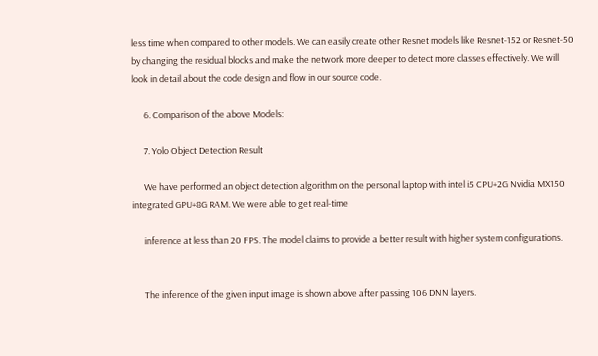less time when compared to other models. We can easily create other Resnet models like Resnet-152 or Resnet-50 by changing the residual blocks and make the network more deeper to detect more classes effectively. We will look in detail about the code design and flow in our source code.

      6. Comparison of the above Models:

      7. Yolo Object Detection Result

      We have performed an object detection algorithm on the personal laptop with intel i5 CPU+2G Nvidia MX150 integrated GPU+8G RAM. We were able to get real-time

      inference at less than 20 FPS. The model claims to provide a better result with higher system configurations.


      The inference of the given input image is shown above after passing 106 DNN layers.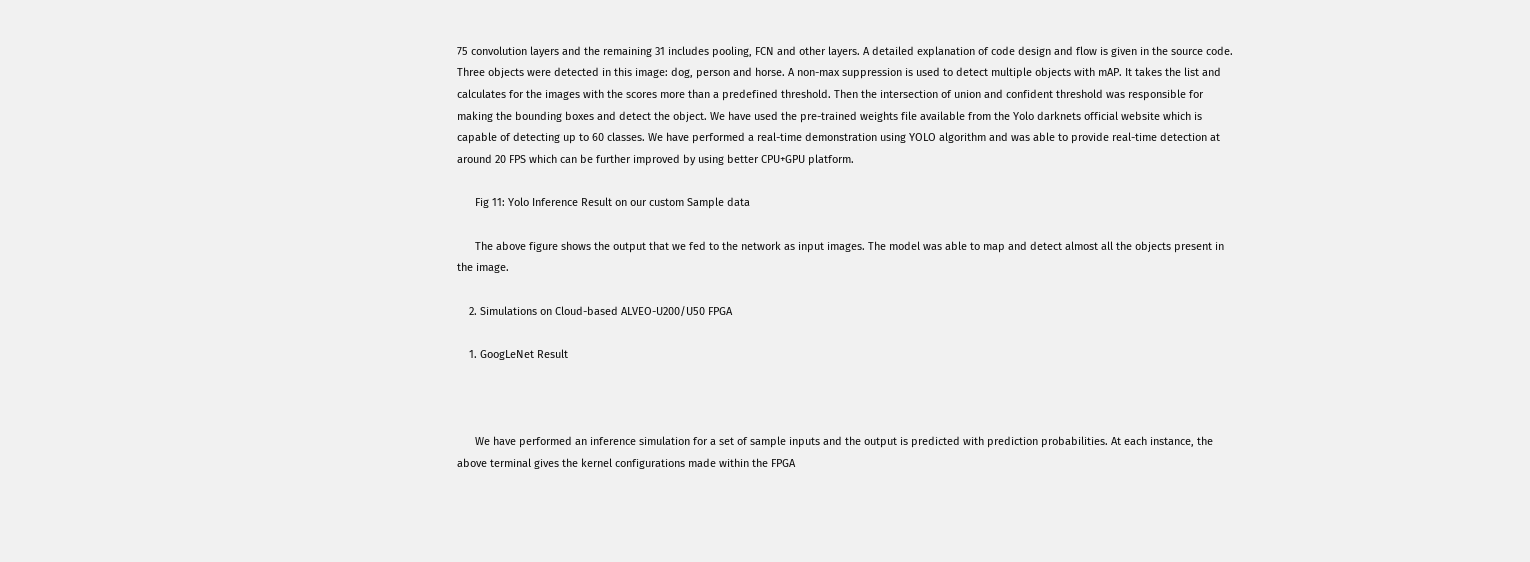75 convolution layers and the remaining 31 includes pooling, FCN and other layers. A detailed explanation of code design and flow is given in the source code. Three objects were detected in this image: dog, person and horse. A non-max suppression is used to detect multiple objects with mAP. It takes the list and calculates for the images with the scores more than a predefined threshold. Then the intersection of union and confident threshold was responsible for making the bounding boxes and detect the object. We have used the pre-trained weights file available from the Yolo darknets official website which is capable of detecting up to 60 classes. We have performed a real-time demonstration using YOLO algorithm and was able to provide real-time detection at around 20 FPS which can be further improved by using better CPU+GPU platform.

      Fig 11: Yolo Inference Result on our custom Sample data

      The above figure shows the output that we fed to the network as input images. The model was able to map and detect almost all the objects present in the image.

    2. Simulations on Cloud-based ALVEO-U200/U50 FPGA

    1. GoogLeNet Result



      We have performed an inference simulation for a set of sample inputs and the output is predicted with prediction probabilities. At each instance, the above terminal gives the kernel configurations made within the FPGA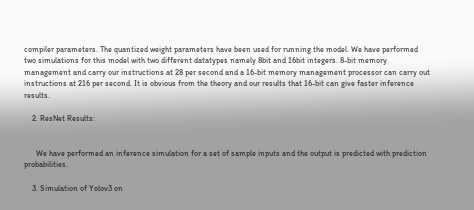compiler parameters. The quantized weight parameters have been used for running the model. We have performed two simulations for this model with two different datatypes namely 8bit and 16bit integers. 8-bit memory management and carry our instructions at 28 per second and a 16-bit memory management processor can carry out instructions at 216 per second. It is obvious from the theory and our results that 16-bit can give faster inference results.

    2. ResNet Results:


      We have performed an inference simulation for a set of sample inputs and the output is predicted with prediction probabilities.

    3. Simulation of Yolov3 on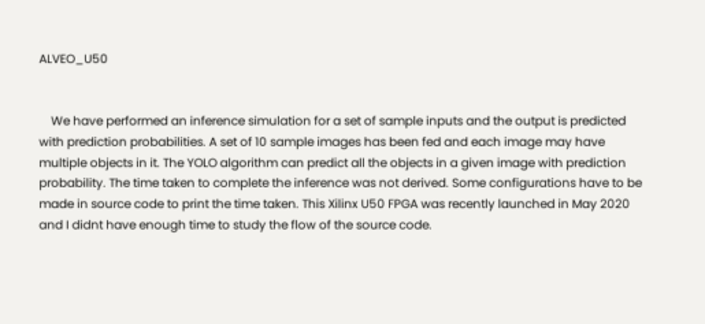ALVEO_U50


    We have performed an inference simulation for a set of sample inputs and the output is predicted with prediction probabilities. A set of 10 sample images has been fed and each image may have multiple objects in it. The YOLO algorithm can predict all the objects in a given image with prediction probability. The time taken to complete the inference was not derived. Some configurations have to be made in source code to print the time taken. This Xilinx U50 FPGA was recently launched in May 2020 and I didnt have enough time to study the flow of the source code.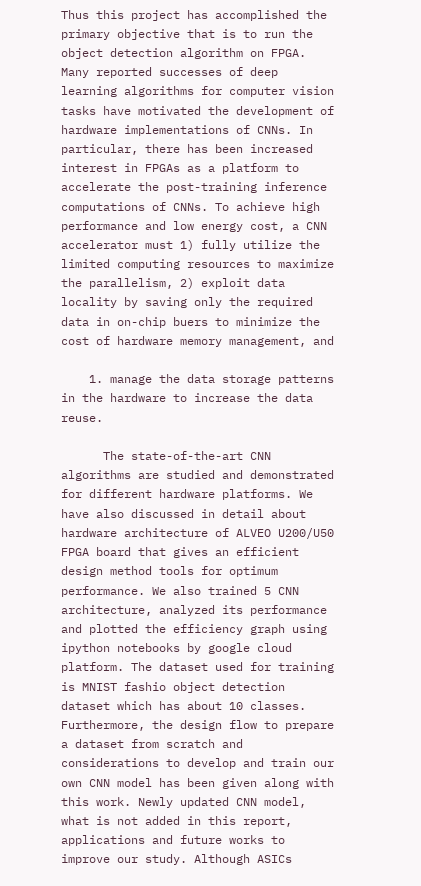Thus this project has accomplished the primary objective that is to run the object detection algorithm on FPGA. Many reported successes of deep learning algorithms for computer vision tasks have motivated the development of hardware implementations of CNNs. In particular, there has been increased interest in FPGAs as a platform to accelerate the post-training inference computations of CNNs. To achieve high performance and low energy cost, a CNN accelerator must 1) fully utilize the limited computing resources to maximize the parallelism, 2) exploit data locality by saving only the required data in on-chip buers to minimize the cost of hardware memory management, and

    1. manage the data storage patterns in the hardware to increase the data reuse.

      The state-of-the-art CNN algorithms are studied and demonstrated for different hardware platforms. We have also discussed in detail about hardware architecture of ALVEO U200/U50 FPGA board that gives an efficient design method tools for optimum performance. We also trained 5 CNN architecture, analyzed its performance and plotted the efficiency graph using ipython notebooks by google cloud platform. The dataset used for training is MNIST fashio object detection dataset which has about 10 classes. Furthermore, the design flow to prepare a dataset from scratch and considerations to develop and train our own CNN model has been given along with this work. Newly updated CNN model, what is not added in this report, applications and future works to improve our study. Although ASICs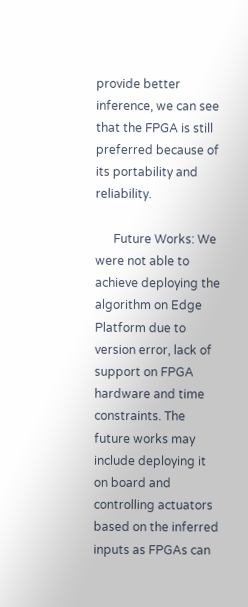provide better inference, we can see that the FPGA is still preferred because of its portability and reliability.

      Future Works: We were not able to achieve deploying the algorithm on Edge Platform due to version error, lack of support on FPGA hardware and time constraints. The future works may include deploying it on board and controlling actuators based on the inferred inputs as FPGAs can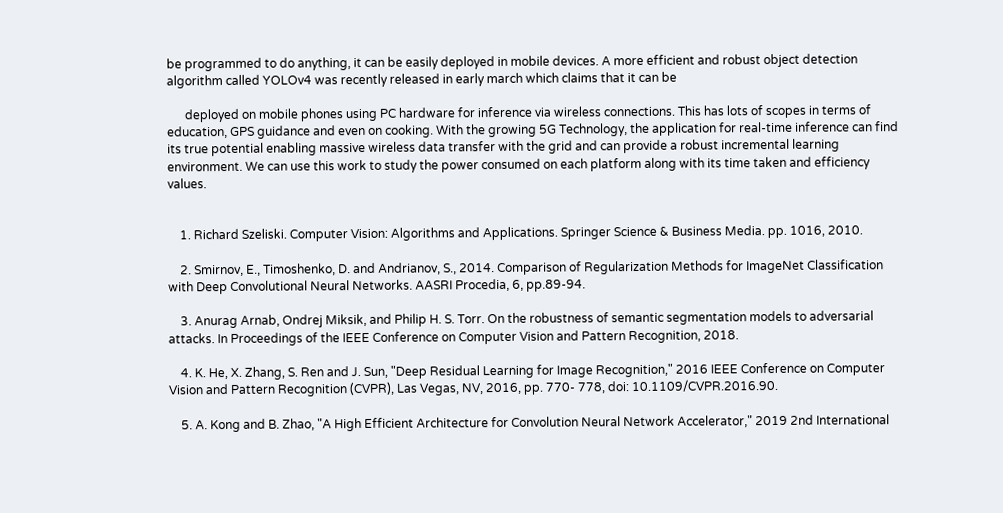be programmed to do anything, it can be easily deployed in mobile devices. A more efficient and robust object detection algorithm called YOLOv4 was recently released in early march which claims that it can be

      deployed on mobile phones using PC hardware for inference via wireless connections. This has lots of scopes in terms of education, GPS guidance and even on cooking. With the growing 5G Technology, the application for real-time inference can find its true potential enabling massive wireless data transfer with the grid and can provide a robust incremental learning environment. We can use this work to study the power consumed on each platform along with its time taken and efficiency values.


    1. Richard Szeliski. Computer Vision: Algorithms and Applications. Springer Science & Business Media. pp. 1016, 2010.

    2. Smirnov, E., Timoshenko, D. and Andrianov, S., 2014. Comparison of Regularization Methods for ImageNet Classification with Deep Convolutional Neural Networks. AASRI Procedia, 6, pp.89-94.

    3. Anurag Arnab, Ondrej Miksik, and Philip H. S. Torr. On the robustness of semantic segmentation models to adversarial attacks. In Proceedings of the IEEE Conference on Computer Vision and Pattern Recognition, 2018.

    4. K. He, X. Zhang, S. Ren and J. Sun, "Deep Residual Learning for Image Recognition," 2016 IEEE Conference on Computer Vision and Pattern Recognition (CVPR), Las Vegas, NV, 2016, pp. 770- 778, doi: 10.1109/CVPR.2016.90.

    5. A. Kong and B. Zhao, "A High Efficient Architecture for Convolution Neural Network Accelerator," 2019 2nd International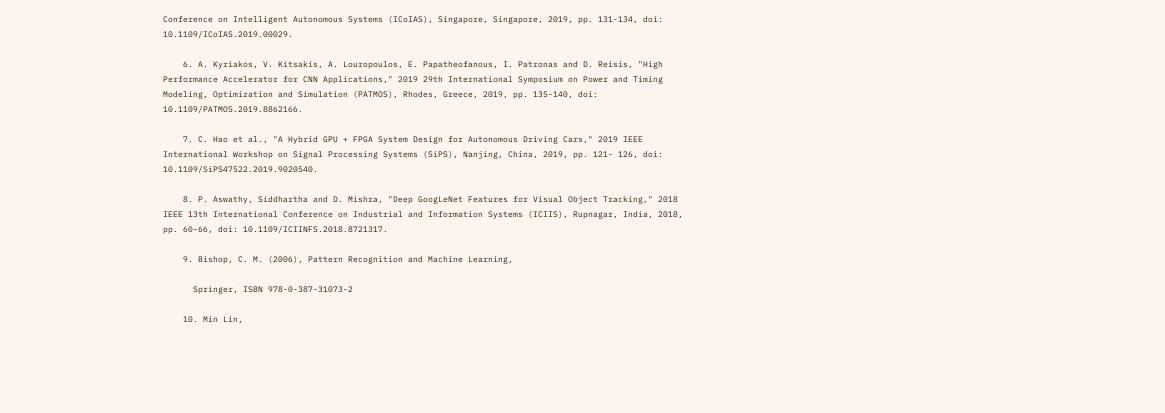Conference on Intelligent Autonomous Systems (ICoIAS), Singapore, Singapore, 2019, pp. 131-134, doi: 10.1109/ICoIAS.2019.00029.

    6. A. Kyriakos, V. Kitsakis, A. Louropoulos, E. Papatheofanous, I. Patronas and D. Reisis, "High Performance Accelerator for CNN Applications," 2019 29th International Symposium on Power and Timing Modeling, Optimization and Simulation (PATMOS), Rhodes, Greece, 2019, pp. 135-140, doi: 10.1109/PATMOS.2019.8862166.

    7. C. Hao et al., "A Hybrid GPU + FPGA System Design for Autonomous Driving Cars," 2019 IEEE International Workshop on Signal Processing Systems (SiPS), Nanjing, China, 2019, pp. 121- 126, doi: 10.1109/SiPS47522.2019.9020540.

    8. P. Aswathy, Siddhartha and D. Mishra, "Deep GoogLeNet Features for Visual Object Tracking," 2018 IEEE 13th International Conference on Industrial and Information Systems (ICIIS), Rupnagar, India, 2018, pp. 60-66, doi: 10.1109/ICIINFS.2018.8721317.

    9. Bishop, C. M. (2006), Pattern Recognition and Machine Learning,

      Springer, ISBN 978-0-387-31073-2

    10. Min Lin,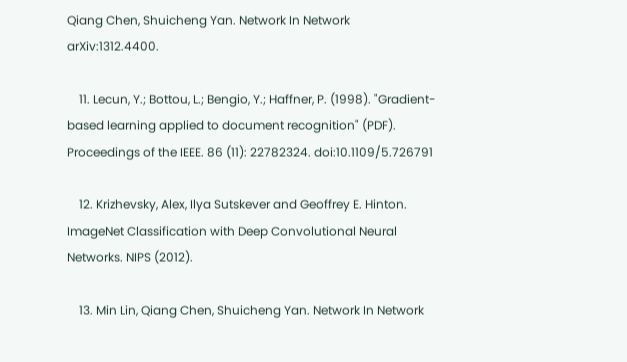Qiang Chen, Shuicheng Yan. Network In Network arXiv:1312.4400.

    11. Lecun, Y.; Bottou, L.; Bengio, Y.; Haffner, P. (1998). "Gradient- based learning applied to document recognition" (PDF). Proceedings of the IEEE. 86 (11): 22782324. doi:10.1109/5.726791

    12. Krizhevsky, Alex, Ilya Sutskever and Geoffrey E. Hinton. ImageNet Classification with Deep Convolutional Neural Networks. NIPS (2012).

    13. Min Lin, Qiang Chen, Shuicheng Yan. Network In Network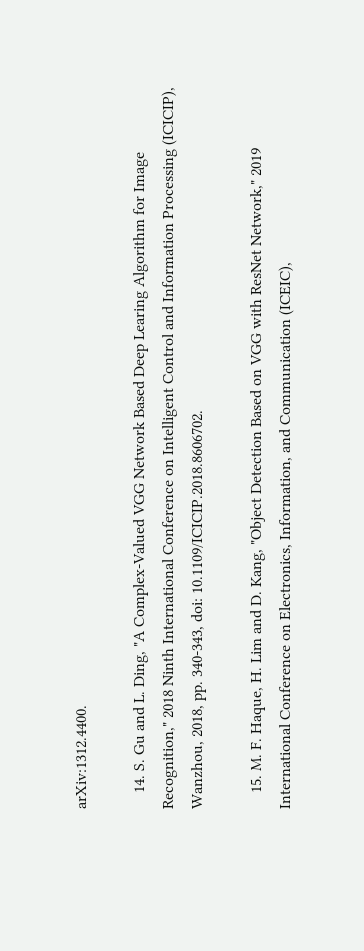arXiv:1312.4400.

    14. S. Gu and L. Ding, "A Complex-Valued VGG Network Based Deep Learing Algorithm for Image Recognition," 2018 Ninth International Conference on Intelligent Control and Information Processing (ICICIP), Wanzhou, 2018, pp. 340-343, doi: 10.1109/ICICIP.2018.8606702.

    15. M. F. Haque, H. Lim and D. Kang, "Object Detection Based on VGG with ResNet Network," 2019 International Conference on Electronics, Information, and Communication (ICEIC),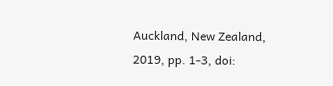Auckland, New Zealand, 2019, pp. 1-3, doi: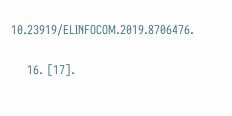10.23919/ELINFOCOM.2019.8706476.

    16. [17].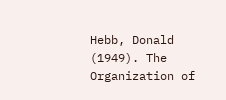Hebb, Donald (1949). The Organization of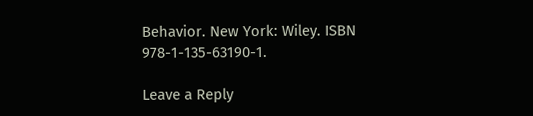Behavior. New York: Wiley. ISBN 978-1-135-63190-1.

Leave a Reply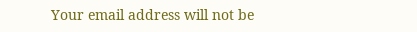Your email address will not be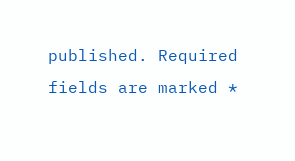published. Required fields are marked *